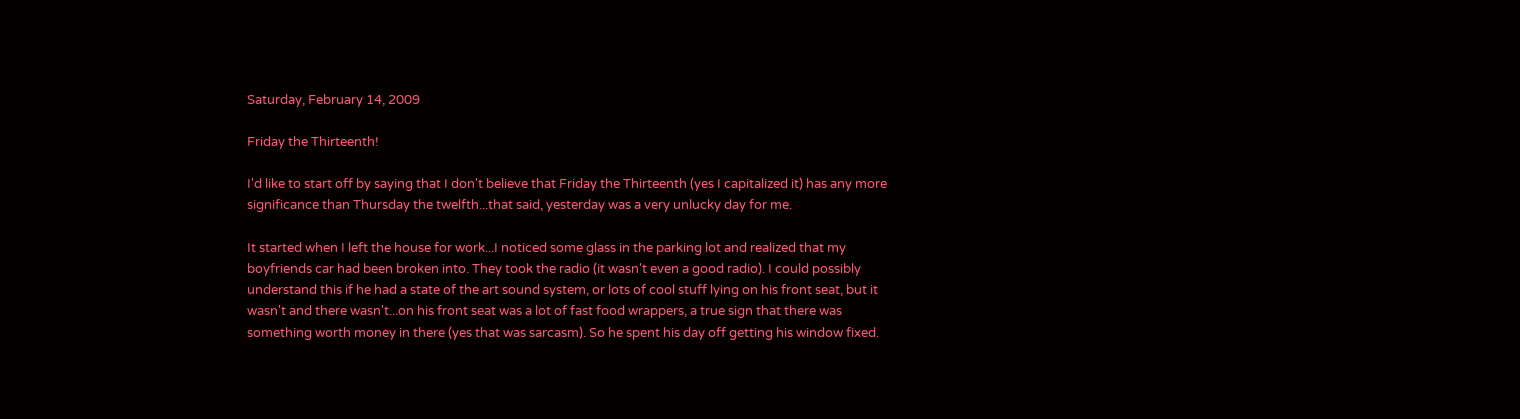Saturday, February 14, 2009

Friday the Thirteenth!

I'd like to start off by saying that I don't believe that Friday the Thirteenth (yes I capitalized it) has any more significance than Thursday the twelfth...that said, yesterday was a very unlucky day for me.

It started when I left the house for work...I noticed some glass in the parking lot and realized that my boyfriends car had been broken into. They took the radio (it wasn't even a good radio). I could possibly understand this if he had a state of the art sound system, or lots of cool stuff lying on his front seat, but it wasn't and there wasn't...on his front seat was a lot of fast food wrappers, a true sign that there was something worth money in there (yes that was sarcasm). So he spent his day off getting his window fixed.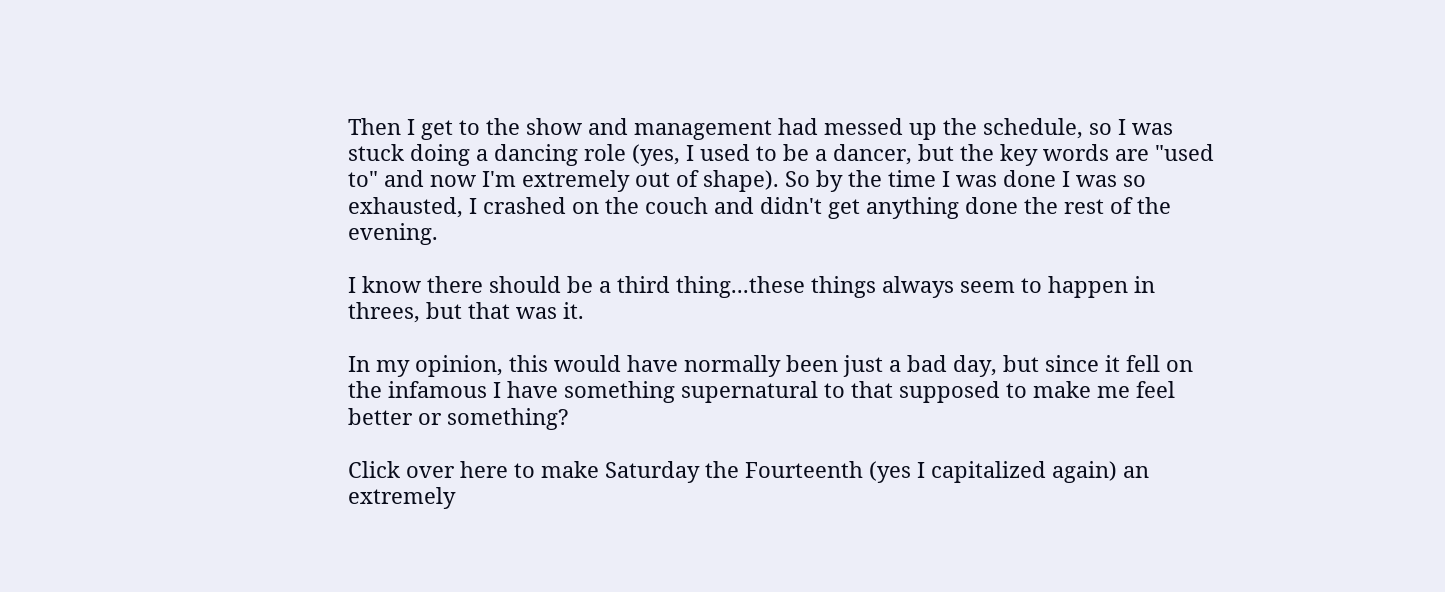Then I get to the show and management had messed up the schedule, so I was stuck doing a dancing role (yes, I used to be a dancer, but the key words are "used to" and now I'm extremely out of shape). So by the time I was done I was so exhausted, I crashed on the couch and didn't get anything done the rest of the evening.

I know there should be a third thing...these things always seem to happen in threes, but that was it.

In my opinion, this would have normally been just a bad day, but since it fell on the infamous I have something supernatural to that supposed to make me feel better or something?

Click over here to make Saturday the Fourteenth (yes I capitalized again) an extremely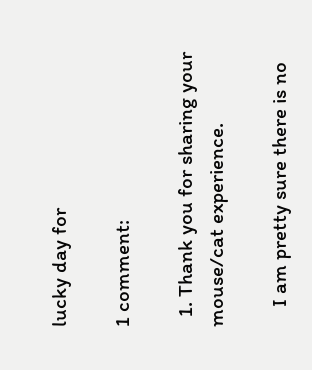lucky day for

1 comment:

  1. Thank you for sharing your mouse/cat experience.

    I am pretty sure there is no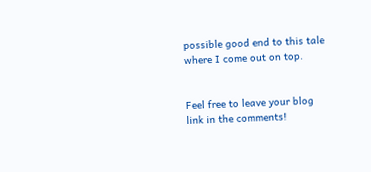possible good end to this tale where I come out on top.


Feel free to leave your blog link in the comments!